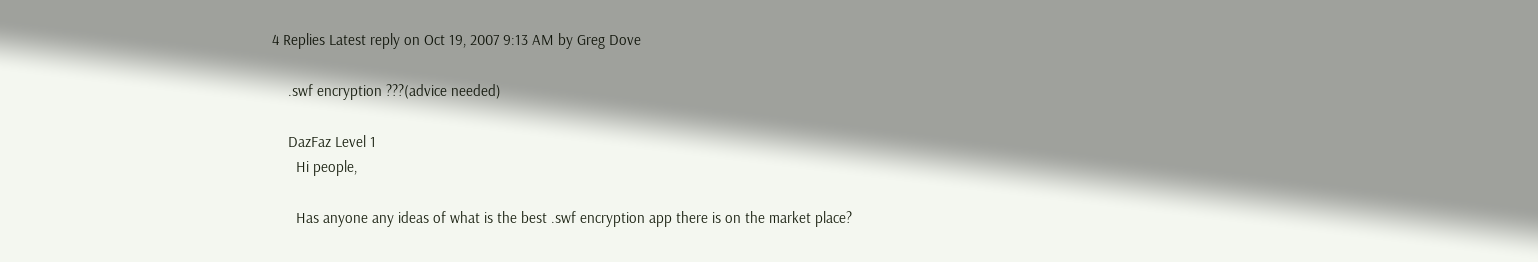4 Replies Latest reply on Oct 19, 2007 9:13 AM by Greg Dove

    .swf encryption ???(advice needed)

    DazFaz Level 1
      Hi people,

      Has anyone any ideas of what is the best .swf encryption app there is on the market place?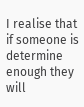I realise that if someone is determine enough they will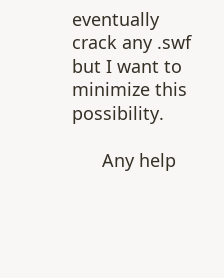eventually crack any .swf but I want to minimize this possibility.

      Any help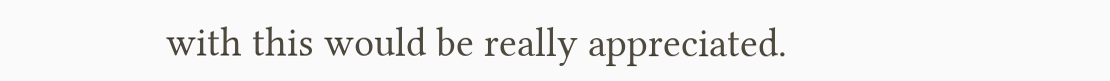with this would be really appreciated.